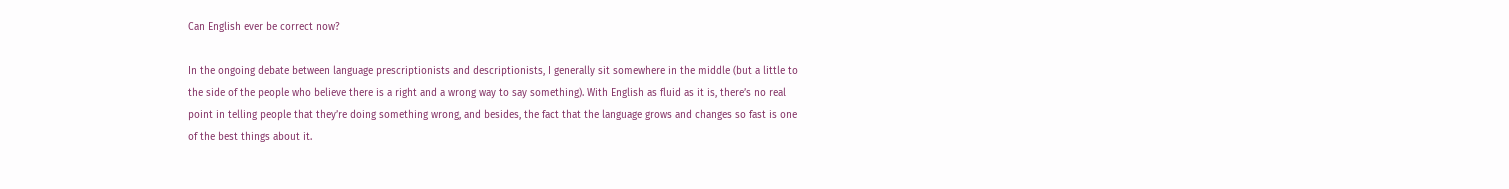Can English ever be correct now?

In the ongoing debate between language prescriptionists and descriptionists, I generally sit somewhere in the middle (but a little to the side of the people who believe there is a right and a wrong way to say something). With English as fluid as it is, there’s no real point in telling people that they’re doing something wrong, and besides, the fact that the language grows and changes so fast is one of the best things about it.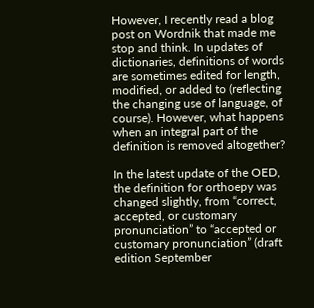However, I recently read a blog post on Wordnik that made me stop and think. In updates of dictionaries, definitions of words are sometimes edited for length, modified, or added to (reflecting the changing use of language, of course). However, what happens when an integral part of the definition is removed altogether?

In the latest update of the OED, the definition for orthoepy was changed slightly, from “correct, accepted, or customary pronunciation” to “accepted or customary pronunciation” (draft edition September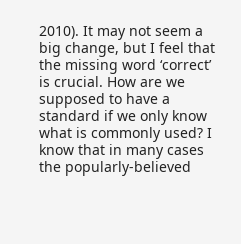2010). It may not seem a big change, but I feel that the missing word ‘correct’ is crucial. How are we supposed to have a standard if we only know what is commonly used? I know that in many cases the popularly-believed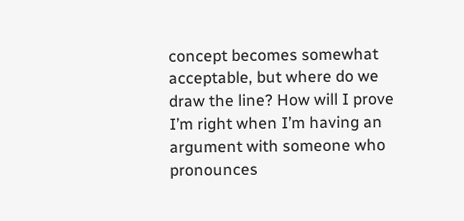concept becomes somewhat acceptable, but where do we draw the line? How will I prove I’m right when I’m having an argument with someone who pronounces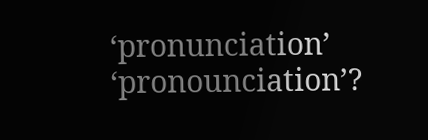‘pronunciation’ ‘pronounciation’?